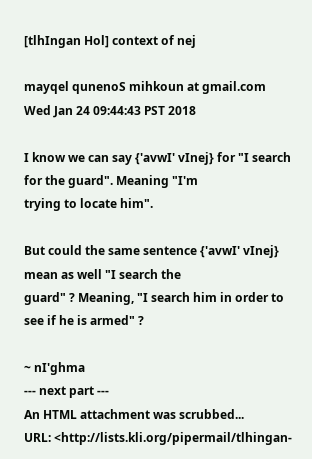[tlhIngan Hol] context of nej

mayqel qunenoS mihkoun at gmail.com
Wed Jan 24 09:44:43 PST 2018

I know we can say {'avwI' vInej} for "I search for the guard". Meaning "I'm
trying to locate him".

But could the same sentence {'avwI' vInej} mean as well "I search the
guard" ? Meaning, "I search him in order to see if he is armed" ?

~ nI'ghma
--- next part ---
An HTML attachment was scrubbed...
URL: <http://lists.kli.org/pipermail/tlhingan-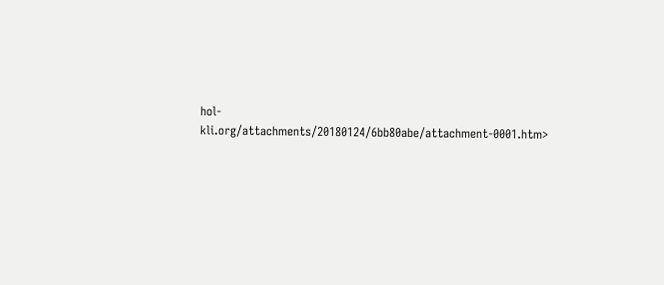hol-kli.org/attachments/20180124/6bb80abe/attachment-0001.htm>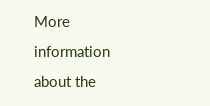More information about the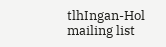tlhIngan-Hol mailing list